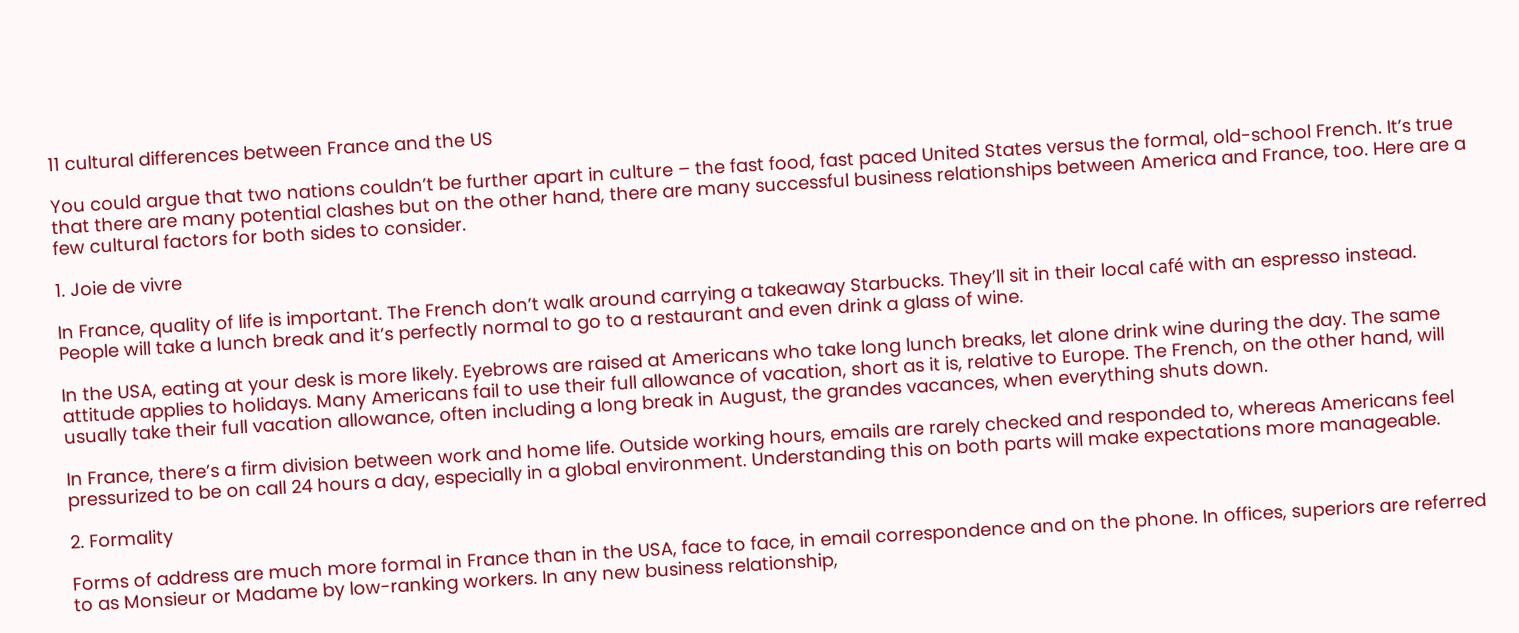11 cultural differences between France and the US

You could argue that two nations couldn’t be further apart in culture – the fast food, fast paced United States versus the formal, old-school French. It’s true that there are many potential clashes but on the other hand, there are many successful business relationships between America and France, too. Here are a few cultural factors for both sides to consider.

1. Joie de vivre

In France, quality of life is important. The French don’t walk around carrying a takeaway Starbucks. They’ll sit in their local café with an espresso instead. People will take a lunch break and it’s perfectly normal to go to a restaurant and even drink a glass of wine.

In the USA, eating at your desk is more likely. Eyebrows are raised at Americans who take long lunch breaks, let alone drink wine during the day. The same attitude applies to holidays. Many Americans fail to use their full allowance of vacation, short as it is, relative to Europe. The French, on the other hand, will usually take their full vacation allowance, often including a long break in August, the grandes vacances, when everything shuts down.

In France, there’s a firm division between work and home life. Outside working hours, emails are rarely checked and responded to, whereas Americans feel pressurized to be on call 24 hours a day, especially in a global environment. Understanding this on both parts will make expectations more manageable.

2. Formality

Forms of address are much more formal in France than in the USA, face to face, in email correspondence and on the phone. In offices, superiors are referred to as Monsieur or Madame by low-ranking workers. In any new business relationship,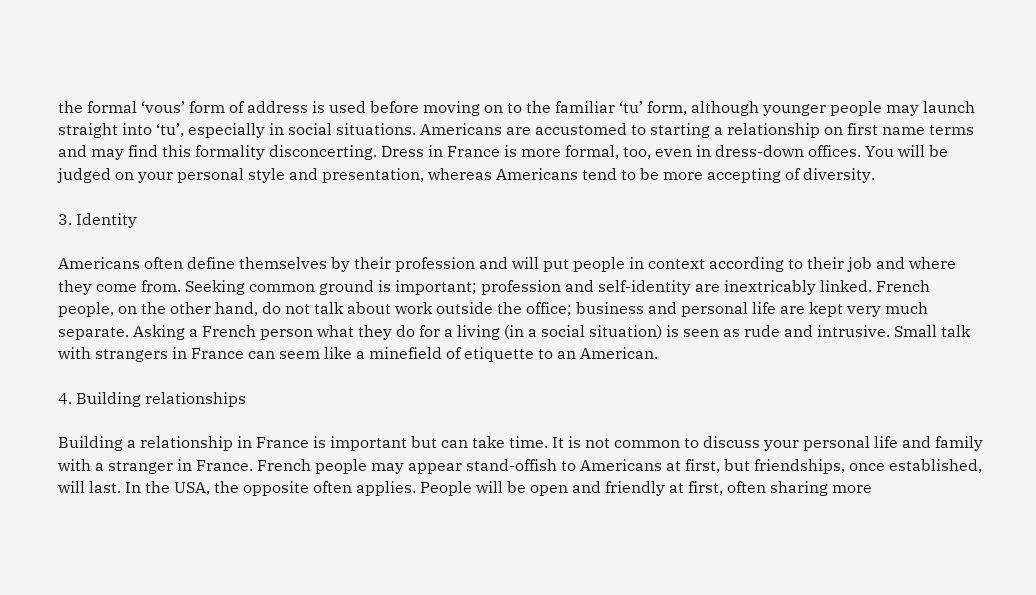the formal ‘vous’ form of address is used before moving on to the familiar ‘tu’ form, although younger people may launch straight into ‘tu’, especially in social situations. Americans are accustomed to starting a relationship on first name terms and may find this formality disconcerting. Dress in France is more formal, too, even in dress-down offices. You will be judged on your personal style and presentation, whereas Americans tend to be more accepting of diversity.

3. Identity

Americans often define themselves by their profession and will put people in context according to their job and where they come from. Seeking common ground is important; profession and self-identity are inextricably linked. French people, on the other hand, do not talk about work outside the office; business and personal life are kept very much separate. Asking a French person what they do for a living (in a social situation) is seen as rude and intrusive. Small talk with strangers in France can seem like a minefield of etiquette to an American.

4. Building relationships

Building a relationship in France is important but can take time. It is not common to discuss your personal life and family with a stranger in France. French people may appear stand-offish to Americans at first, but friendships, once established, will last. In the USA, the opposite often applies. People will be open and friendly at first, often sharing more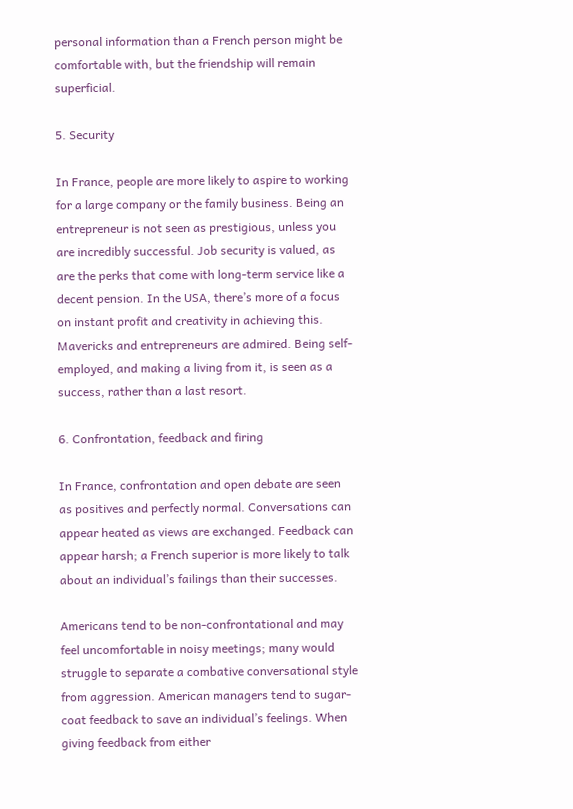personal information than a French person might be comfortable with, but the friendship will remain superficial.

5. Security

In France, people are more likely to aspire to working for a large company or the family business. Being an entrepreneur is not seen as prestigious, unless you are incredibly successful. Job security is valued, as are the perks that come with long-term service like a decent pension. In the USA, there’s more of a focus on instant profit and creativity in achieving this. Mavericks and entrepreneurs are admired. Being self-employed, and making a living from it, is seen as a success, rather than a last resort.

6. Confrontation, feedback and firing

In France, confrontation and open debate are seen as positives and perfectly normal. Conversations can appear heated as views are exchanged. Feedback can appear harsh; a French superior is more likely to talk about an individual’s failings than their successes.

Americans tend to be non-confrontational and may feel uncomfortable in noisy meetings; many would struggle to separate a combative conversational style from aggression. American managers tend to sugar-coat feedback to save an individual’s feelings. When giving feedback from either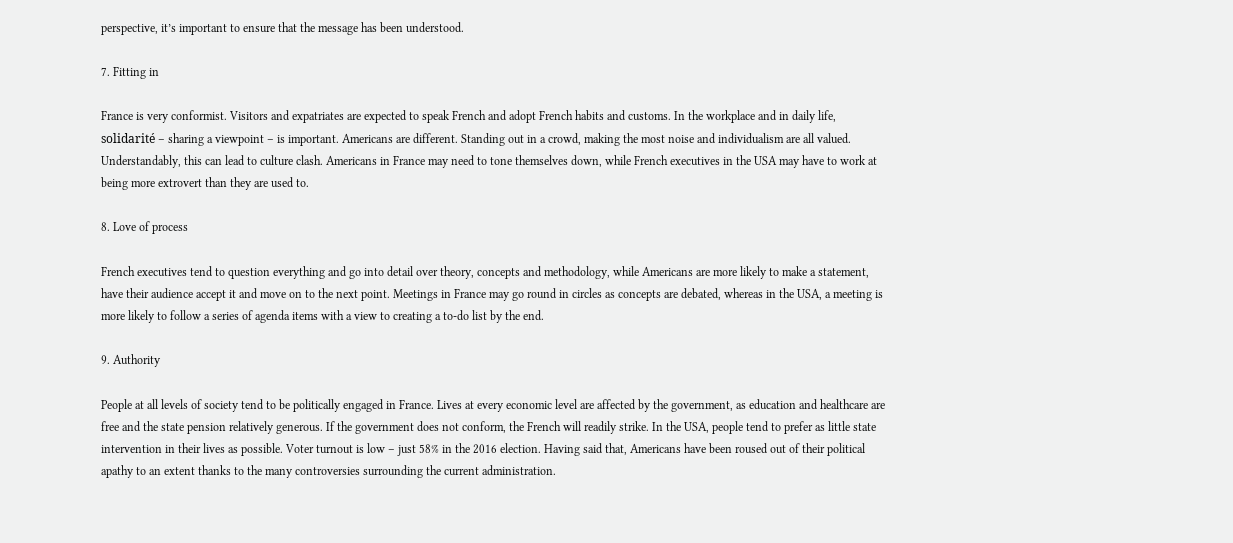perspective, it’s important to ensure that the message has been understood.

7. Fitting in

France is very conformist. Visitors and expatriates are expected to speak French and adopt French habits and customs. In the workplace and in daily life, solidarité – sharing a viewpoint – is important. Americans are different. Standing out in a crowd, making the most noise and individualism are all valued. Understandably, this can lead to culture clash. Americans in France may need to tone themselves down, while French executives in the USA may have to work at being more extrovert than they are used to.

8. Love of process

French executives tend to question everything and go into detail over theory, concepts and methodology, while Americans are more likely to make a statement, have their audience accept it and move on to the next point. Meetings in France may go round in circles as concepts are debated, whereas in the USA, a meeting is more likely to follow a series of agenda items with a view to creating a to-do list by the end.

9. Authority

People at all levels of society tend to be politically engaged in France. Lives at every economic level are affected by the government, as education and healthcare are free and the state pension relatively generous. If the government does not conform, the French will readily strike. In the USA, people tend to prefer as little state intervention in their lives as possible. Voter turnout is low – just 58% in the 2016 election. Having said that, Americans have been roused out of their political apathy to an extent thanks to the many controversies surrounding the current administration.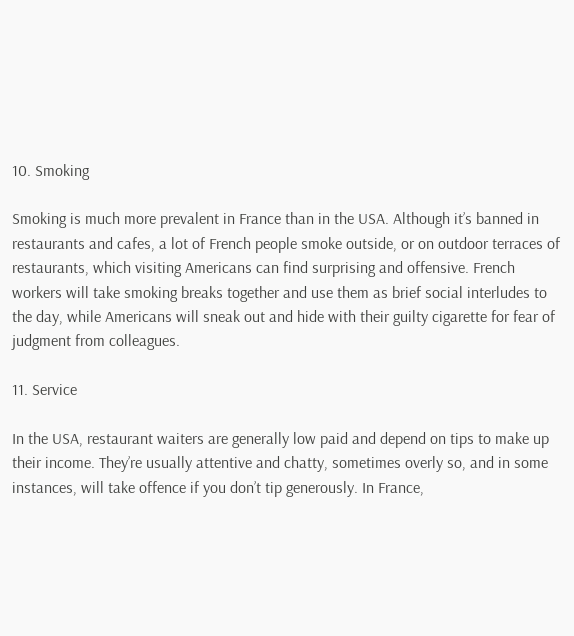10. Smoking

Smoking is much more prevalent in France than in the USA. Although it’s banned in restaurants and cafes, a lot of French people smoke outside, or on outdoor terraces of restaurants, which visiting Americans can find surprising and offensive. French workers will take smoking breaks together and use them as brief social interludes to the day, while Americans will sneak out and hide with their guilty cigarette for fear of judgment from colleagues.

11. Service

In the USA, restaurant waiters are generally low paid and depend on tips to make up their income. They’re usually attentive and chatty, sometimes overly so, and in some instances, will take offence if you don’t tip generously. In France,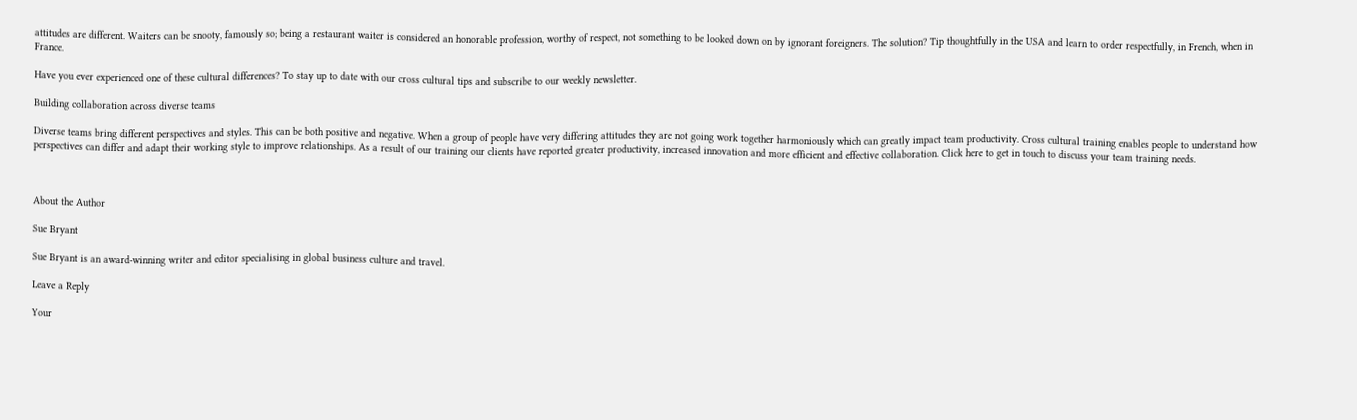attitudes are different. Waiters can be snooty, famously so; being a restaurant waiter is considered an honorable profession, worthy of respect, not something to be looked down on by ignorant foreigners. The solution? Tip thoughtfully in the USA and learn to order respectfully, in French, when in France.

Have you ever experienced one of these cultural differences? To stay up to date with our cross cultural tips and subscribe to our weekly newsletter.

Building collaboration across diverse teams

Diverse teams bring different perspectives and styles. This can be both positive and negative. When a group of people have very differing attitudes they are not going work together harmoniously which can greatly impact team productivity. Cross cultural training enables people to understand how perspectives can differ and adapt their working style to improve relationships. As a result of our training our clients have reported greater productivity, increased innovation and more efficient and effective collaboration. Click here to get in touch to discuss your team training needs.



About the Author

Sue Bryant

Sue Bryant is an award-winning writer and editor specialising in global business culture and travel.

Leave a Reply

Your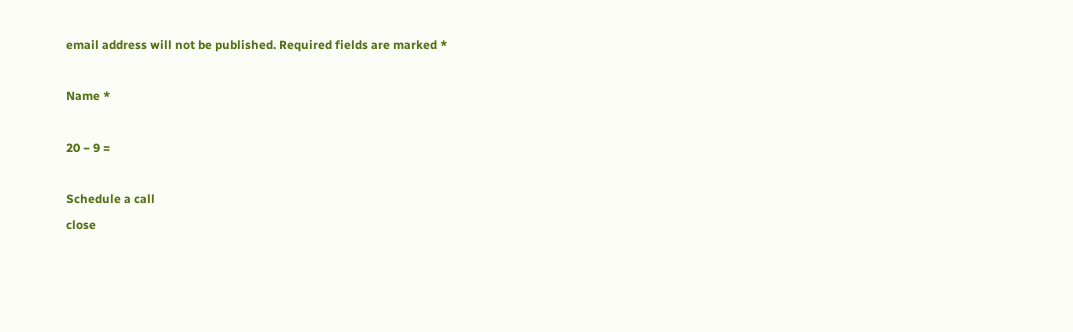email address will not be published. Required fields are marked *

Name *

20 − 9 =

Schedule a call
close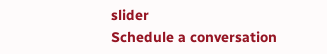slider
Schedule a conversation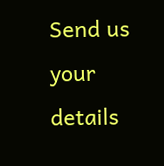Send us your details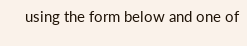using the form below and one of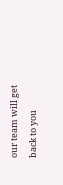our team will get back to you